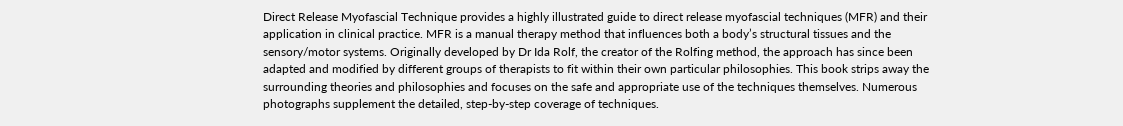Direct Release Myofascial Technique provides a highly illustrated guide to direct release myofascial techniques (MFR) and their application in clinical practice. MFR is a manual therapy method that influences both a body’s structural tissues and the sensory/motor systems. Originally developed by Dr Ida Rolf, the creator of the Rolfing method, the approach has since been adapted and modified by different groups of therapists to fit within their own particular philosophies. This book strips away the surrounding theories and philosophies and focuses on the safe and appropriate use of the techniques themselves. Numerous photographs supplement the detailed, step-by-step coverage of techniques.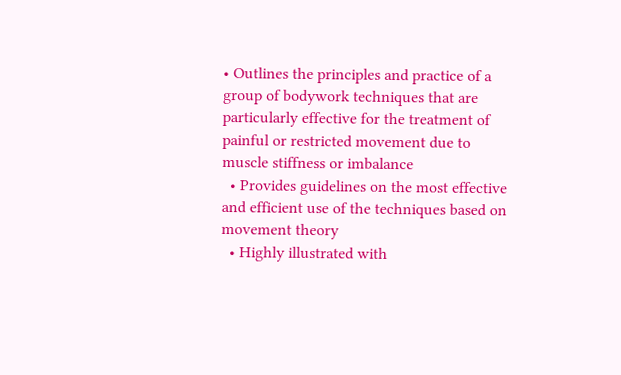• Outlines the principles and practice of a group of bodywork techniques that are particularly effective for the treatment of painful or restricted movement due to muscle stiffness or imbalance
  • Provides guidelines on the most effective and efficient use of the techniques based on movement theory
  • Highly illustrated with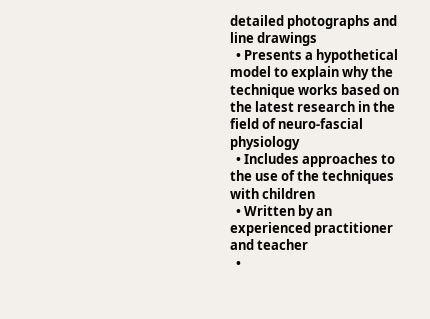detailed photographs and line drawings
  • Presents a hypothetical model to explain why the technique works based on the latest research in the field of neuro-fascial physiology
  • Includes approaches to the use of the techniques with children
  • Written by an experienced practitioner and teacher
  •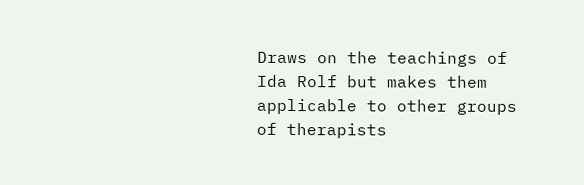Draws on the teachings of Ida Rolf but makes them applicable to other groups of therapists